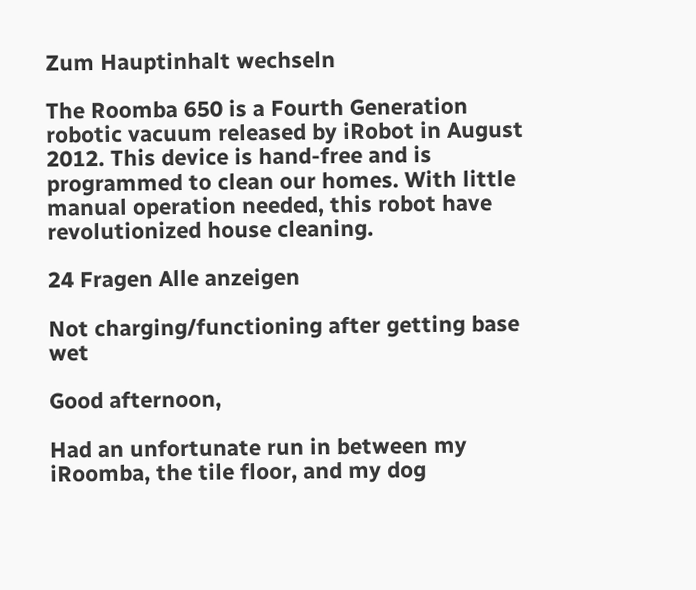Zum Hauptinhalt wechseln

The Roomba 650 is a Fourth Generation robotic vacuum released by iRobot in August 2012. This device is hand-free and is programmed to clean our homes. With little manual operation needed, this robot have revolutionized house cleaning.

24 Fragen Alle anzeigen

Not charging/functioning after getting base wet

Good afternoon,

Had an unfortunate run in between my iRoomba, the tile floor, and my dog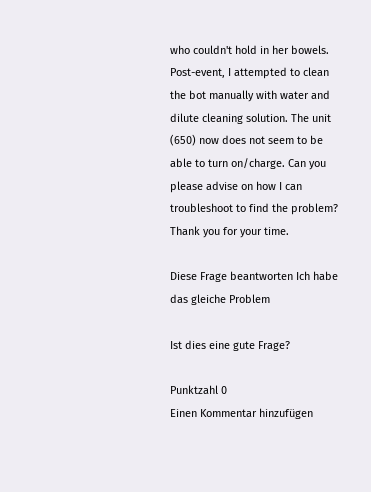who couldn't hold in her bowels. Post-event, I attempted to clean the bot manually with water and dilute cleaning solution. The unit (650) now does not seem to be able to turn on/charge. Can you please advise on how I can troubleshoot to find the problem? Thank you for your time.

Diese Frage beantworten Ich habe das gleiche Problem

Ist dies eine gute Frage?

Punktzahl 0
Einen Kommentar hinzufügen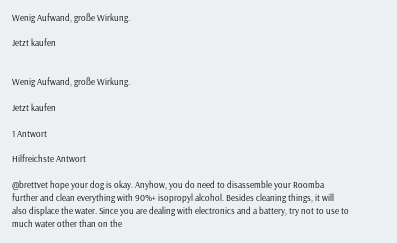Wenig Aufwand, große Wirkung.

Jetzt kaufen


Wenig Aufwand, große Wirkung.

Jetzt kaufen

1 Antwort

Hilfreichste Antwort

@brettvet hope your dog is okay. Anyhow, you do need to disassemble your Roomba further and clean everything with 90%+ isopropyl alcohol. Besides cleaning things, it will also displace the water. Since you are dealing with electronics and a battery, try not to use to much water other than on the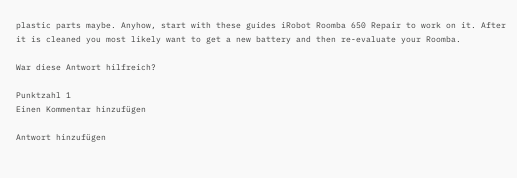plastic parts maybe. Anyhow, start with these guides iRobot Roomba 650 Repair to work on it. After it is cleaned you most likely want to get a new battery and then re-evaluate your Roomba.

War diese Antwort hilfreich?

Punktzahl 1
Einen Kommentar hinzufügen

Antwort hinzufügen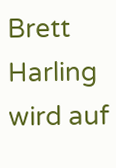Brett Harling wird auf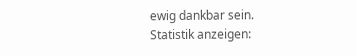ewig dankbar sein.
Statistik anzeigen: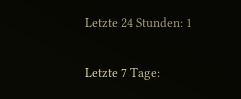Letzte 24 Stunden: 1

Letzte 7 Tage: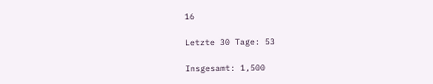16

Letzte 30 Tage: 53

Insgesamt: 1,500